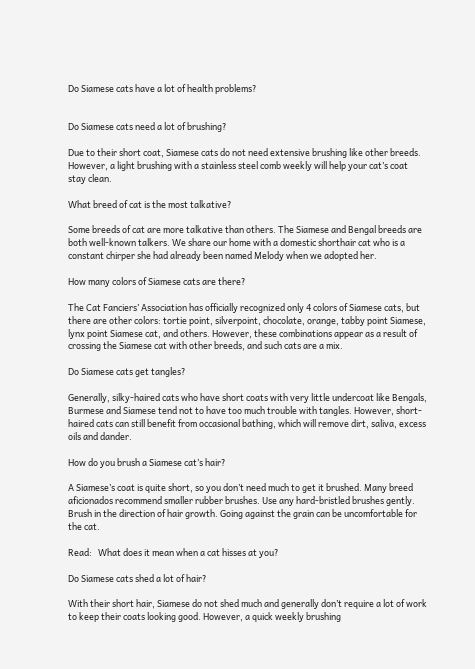Do Siamese cats have a lot of health problems?


Do Siamese cats need a lot of brushing?

Due to their short coat, Siamese cats do not need extensive brushing like other breeds. However, a light brushing with a stainless steel comb weekly will help your cat’s coat stay clean.

What breed of cat is the most talkative?

Some breeds of cat are more talkative than others. The Siamese and Bengal breeds are both well-known talkers. We share our home with a domestic shorthair cat who is a constant chirper she had already been named Melody when we adopted her.

How many colors of Siamese cats are there?

The Cat Fanciers’ Association has officially recognized only 4 colors of Siamese cats, but there are other colors: tortie point, silverpoint, chocolate, orange, tabby point Siamese, lynx point Siamese cat, and others. However, these combinations appear as a result of crossing the Siamese cat with other breeds, and such cats are a mix.

Do Siamese cats get tangles?

Generally, silky-haired cats who have short coats with very little undercoat like Bengals, Burmese and Siamese tend not to have too much trouble with tangles. However, short-haired cats can still benefit from occasional bathing, which will remove dirt, saliva, excess oils and dander.

How do you brush a Siamese cat’s hair?

A Siamese’s coat is quite short, so you don’t need much to get it brushed. Many breed aficionados recommend smaller rubber brushes. Use any hard-bristled brushes gently. Brush in the direction of hair growth. Going against the grain can be uncomfortable for the cat.

Read:   What does it mean when a cat hisses at you?

Do Siamese cats shed a lot of hair?

With their short hair, Siamese do not shed much and generally don’t require a lot of work to keep their coats looking good. However, a quick weekly brushing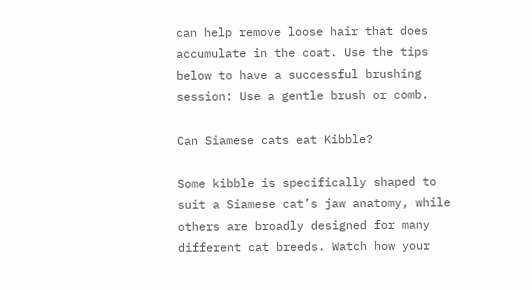can help remove loose hair that does accumulate in the coat. Use the tips below to have a successful brushing session: Use a gentle brush or comb.

Can Siamese cats eat Kibble?

Some kibble is specifically shaped to suit a Siamese cat’s jaw anatomy, while others are broadly designed for many different cat breeds. Watch how your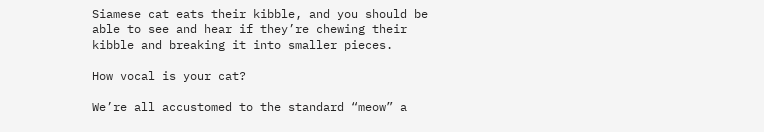Siamese cat eats their kibble, and you should be able to see and hear if they’re chewing their kibble and breaking it into smaller pieces.

How vocal is your cat?

We’re all accustomed to the standard “meow” a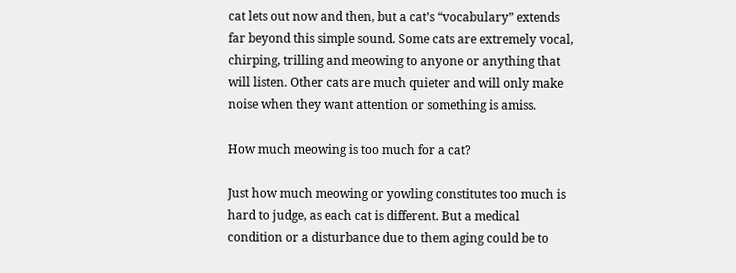cat lets out now and then, but a cat’s “vocabulary” extends far beyond this simple sound. Some cats are extremely vocal, chirping, trilling and meowing to anyone or anything that will listen. Other cats are much quieter and will only make noise when they want attention or something is amiss.

How much meowing is too much for a cat?

Just how much meowing or yowling constitutes too much is hard to judge, as each cat is different. But a medical condition or a disturbance due to them aging could be to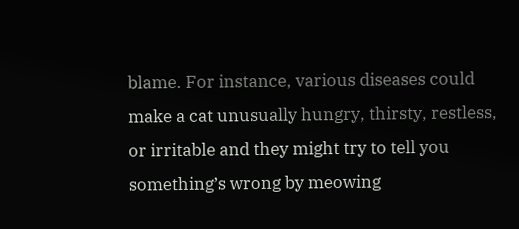blame. For instance, various diseases could make a cat unusually hungry, thirsty, restless, or irritable and they might try to tell you something’s wrong by meowing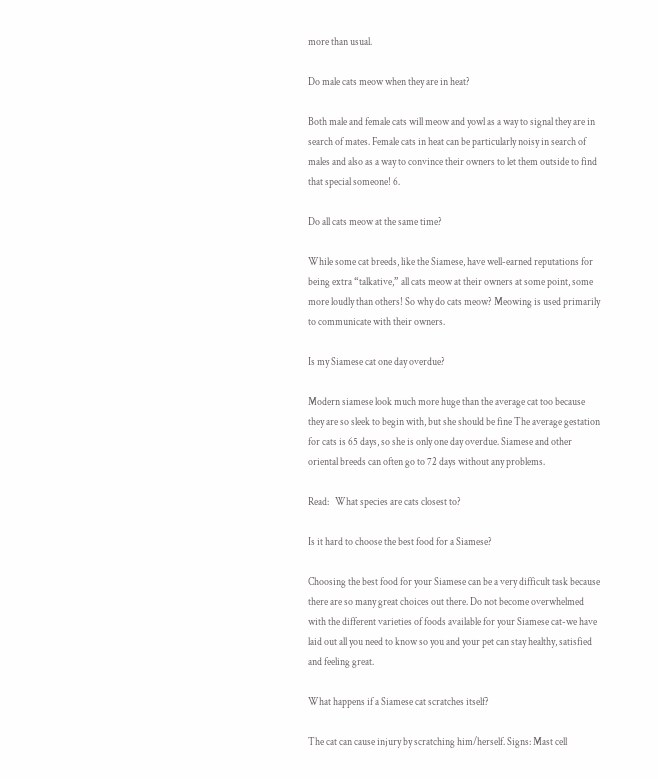more than usual.

Do male cats meow when they are in heat?

Both male and female cats will meow and yowl as a way to signal they are in search of mates. Female cats in heat can be particularly noisy in search of males and also as a way to convince their owners to let them outside to find that special someone! 6.

Do all cats meow at the same time?

While some cat breeds, like the Siamese, have well-earned reputations for being extra “talkative,” all cats meow at their owners at some point, some more loudly than others! So why do cats meow? Meowing is used primarily to communicate with their owners.

Is my Siamese cat one day overdue?

Modern siamese look much more huge than the average cat too because they are so sleek to begin with, but she should be fine The average gestation for cats is 65 days, so she is only one day overdue. Siamese and other oriental breeds can often go to 72 days without any problems.

Read:   What species are cats closest to?

Is it hard to choose the best food for a Siamese?

Choosing the best food for your Siamese can be a very difficult task because there are so many great choices out there. Do not become overwhelmed with the different varieties of foods available for your Siamese cat-we have laid out all you need to know so you and your pet can stay healthy, satisfied and feeling great.

What happens if a Siamese cat scratches itself?

The cat can cause injury by scratching him/herself. Signs: Mast cell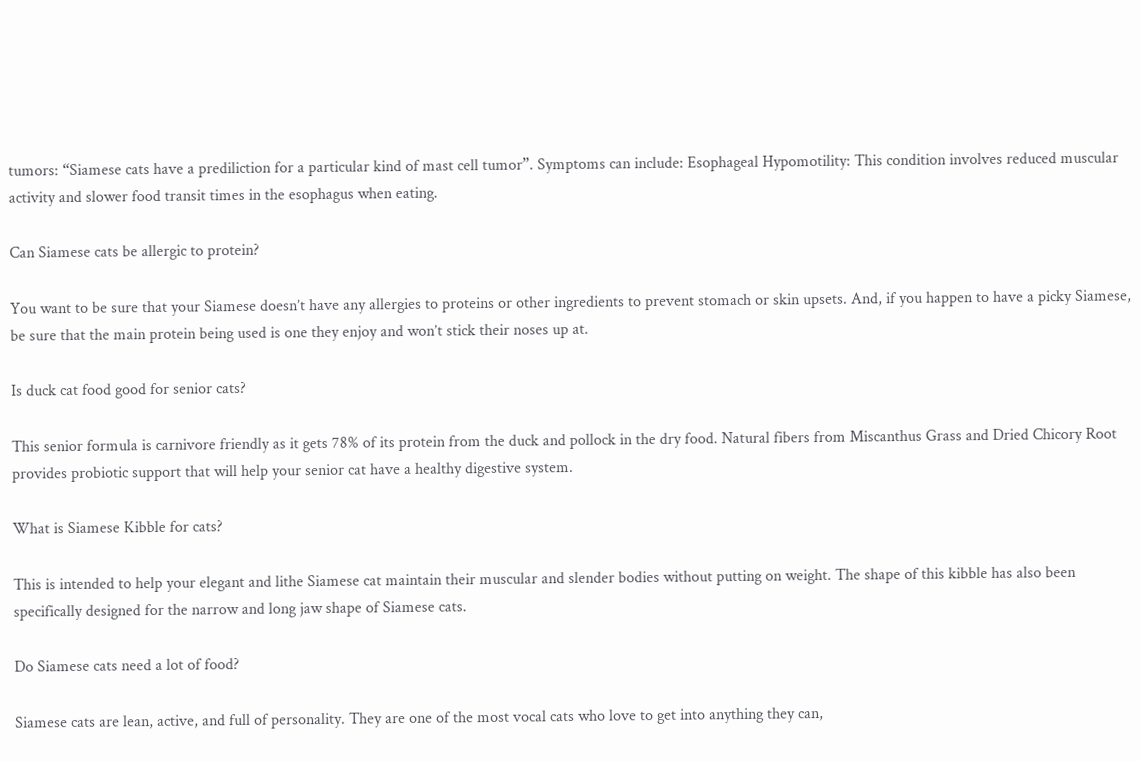tumors: “Siamese cats have a prediliction for a particular kind of mast cell tumor”. Symptoms can include: Esophageal Hypomotility: This condition involves reduced muscular activity and slower food transit times in the esophagus when eating.

Can Siamese cats be allergic to protein?

You want to be sure that your Siamese doesn’t have any allergies to proteins or other ingredients to prevent stomach or skin upsets. And, if you happen to have a picky Siamese, be sure that the main protein being used is one they enjoy and won’t stick their noses up at.

Is duck cat food good for senior cats?

This senior formula is carnivore friendly as it gets 78% of its protein from the duck and pollock in the dry food. Natural fibers from Miscanthus Grass and Dried Chicory Root provides probiotic support that will help your senior cat have a healthy digestive system.

What is Siamese Kibble for cats?

This is intended to help your elegant and lithe Siamese cat maintain their muscular and slender bodies without putting on weight. The shape of this kibble has also been specifically designed for the narrow and long jaw shape of Siamese cats.

Do Siamese cats need a lot of food?

Siamese cats are lean, active, and full of personality. They are one of the most vocal cats who love to get into anything they can,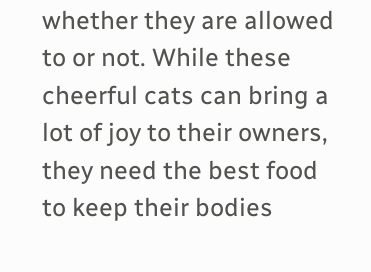whether they are allowed to or not. While these cheerful cats can bring a lot of joy to their owners, they need the best food to keep their bodies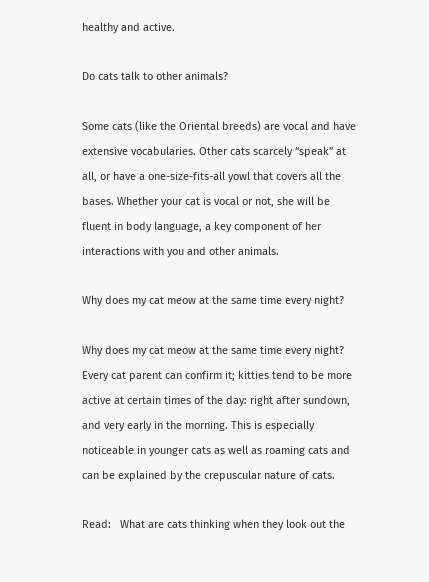healthy and active.

Do cats talk to other animals?

Some cats (like the Oriental breeds) are vocal and have extensive vocabularies. Other cats scarcely “speak” at all, or have a one-size-fits-all yowl that covers all the bases. Whether your cat is vocal or not, she will be fluent in body language, a key component of her interactions with you and other animals.

Why does my cat meow at the same time every night?

Why does my cat meow at the same time every night? Every cat parent can confirm it; kitties tend to be more active at certain times of the day: right after sundown, and very early in the morning. This is especially noticeable in younger cats as well as roaming cats and can be explained by the crepuscular nature of cats.

Read:   What are cats thinking when they look out the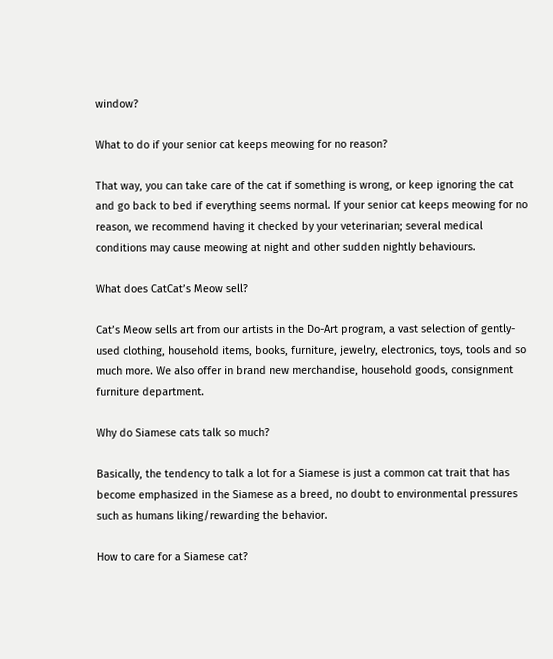window?

What to do if your senior cat keeps meowing for no reason?

That way, you can take care of the cat if something is wrong, or keep ignoring the cat and go back to bed if everything seems normal. If your senior cat keeps meowing for no reason, we recommend having it checked by your veterinarian; several medical conditions may cause meowing at night and other sudden nightly behaviours.

What does CatCat’s Meow sell?

Cat’s Meow sells art from our artists in the Do-Art program, a vast selection of gently-used clothing, household items, books, furniture, jewelry, electronics, toys, tools and so much more. We also offer in brand new merchandise, household goods, consignment furniture department.

Why do Siamese cats talk so much?

Basically, the tendency to talk a lot for a Siamese is just a common cat trait that has become emphasized in the Siamese as a breed, no doubt to environmental pressures such as humans liking/rewarding the behavior.

How to care for a Siamese cat?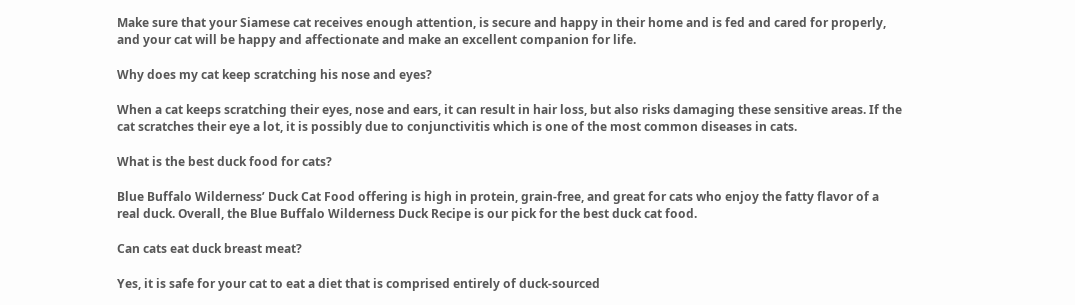Make sure that your Siamese cat receives enough attention, is secure and happy in their home and is fed and cared for properly, and your cat will be happy and affectionate and make an excellent companion for life.

Why does my cat keep scratching his nose and eyes?

When a cat keeps scratching their eyes, nose and ears, it can result in hair loss, but also risks damaging these sensitive areas. If the cat scratches their eye a lot, it is possibly due to conjunctivitis which is one of the most common diseases in cats.

What is the best duck food for cats?

Blue Buffalo Wilderness’ Duck Cat Food offering is high in protein, grain-free, and great for cats who enjoy the fatty flavor of a real duck. Overall, the Blue Buffalo Wilderness Duck Recipe is our pick for the best duck cat food.

Can cats eat duck breast meat?

Yes, it is safe for your cat to eat a diet that is comprised entirely of duck-sourced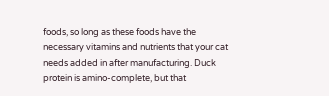foods, so long as these foods have the necessary vitamins and nutrients that your cat needs added in after manufacturing. Duck protein is amino-complete, but that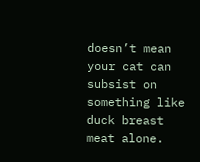doesn’t mean your cat can subsist on something like duck breast meat alone.